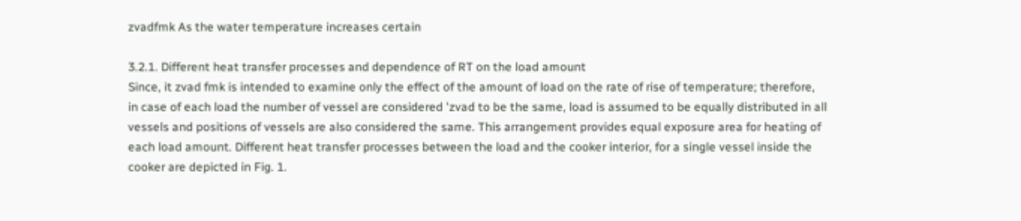zvadfmk As the water temperature increases certain

3.2.1. Different heat transfer processes and dependence of RT on the load amount
Since, it zvad fmk is intended to examine only the effect of the amount of load on the rate of rise of temperature; therefore, in case of each load the number of vessel are considered 'zvad to be the same, load is assumed to be equally distributed in all vessels and positions of vessels are also considered the same. This arrangement provides equal exposure area for heating of each load amount. Different heat transfer processes between the load and the cooker interior, for a single vessel inside the cooker are depicted in Fig. 1.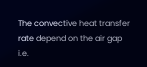The convective heat transfer rate depend on the air gap i.e.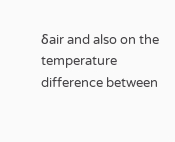δair and also on the temperature difference between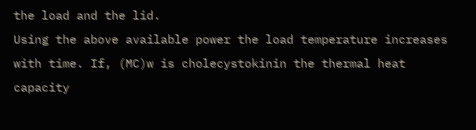the load and the lid.
Using the above available power the load temperature increases with time. If, (MC)w is cholecystokinin the thermal heat capacity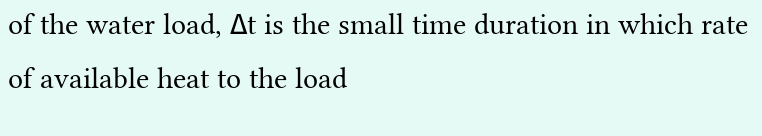of the water load, Δt is the small time duration in which rate of available heat to the load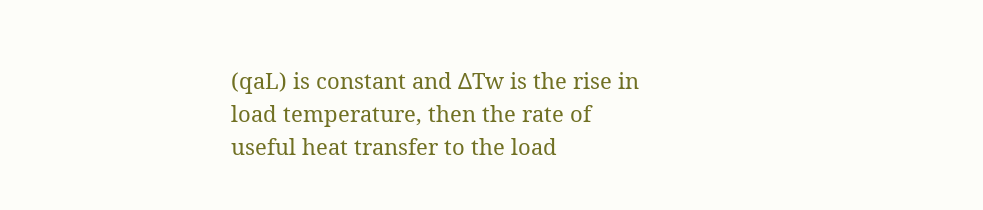(qaL) is constant and ΔTw is the rise in load temperature, then the rate of useful heat transfer to the load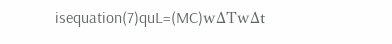isequation(7)quL=(MC)wΔTwΔt